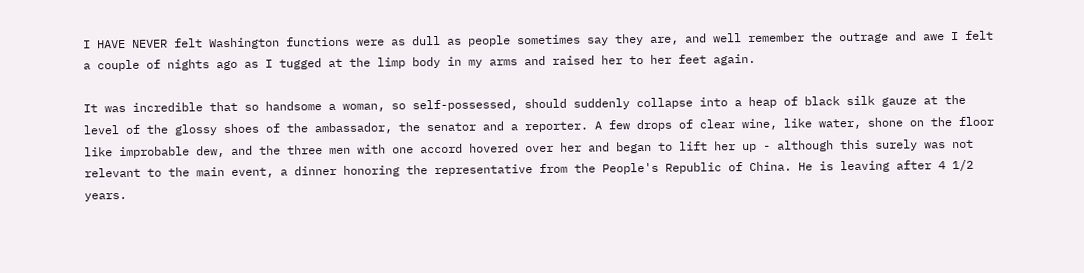I HAVE NEVER felt Washington functions were as dull as people sometimes say they are, and well remember the outrage and awe I felt a couple of nights ago as I tugged at the limp body in my arms and raised her to her feet again.

It was incredible that so handsome a woman, so self-possessed, should suddenly collapse into a heap of black silk gauze at the level of the glossy shoes of the ambassador, the senator and a reporter. A few drops of clear wine, like water, shone on the floor like improbable dew, and the three men with one accord hovered over her and began to lift her up - although this surely was not relevant to the main event, a dinner honoring the representative from the People's Republic of China. He is leaving after 4 1/2 years.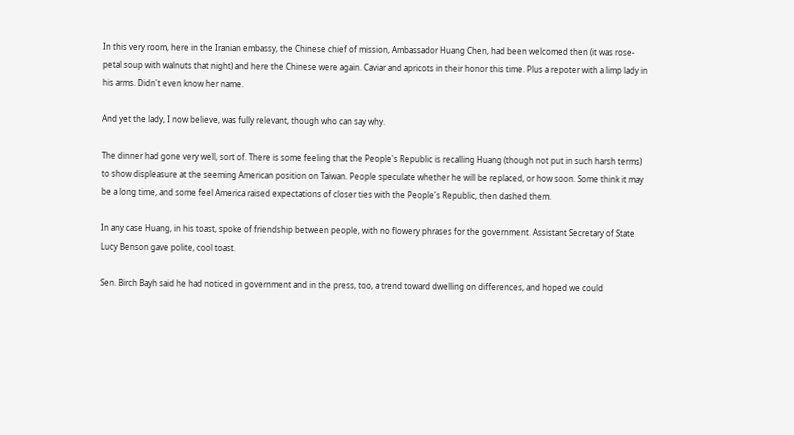In this very room, here in the Iranian embassy, the Chinese chief of mission, Ambassador Huang Chen, had been welcomed then (it was rose-petal soup with walnuts that night) and here the Chinese were again. Caviar and apricots in their honor this time. Plus a repoter with a limp lady in his arms. Didn't even know her name.

And yet the lady, I now believe, was fully relevant, though who can say why.

The dinner had gone very well, sort of. There is some feeling that the People's Republic is recalling Huang (though not put in such harsh terms) to show displeasure at the seeming American position on Taiwan. People speculate whether he will be replaced, or how soon. Some think it may be a long time, and some feel America raised expectations of closer ties with the People's Republic, then dashed them.

In any case Huang, in his toast, spoke of friendship between people, with no flowery phrases for the government. Assistant Secretary of State Lucy Benson gave polite, cool toast.

Sen. Birch Bayh said he had noticed in government and in the press, too, a trend toward dwelling on differences, and hoped we could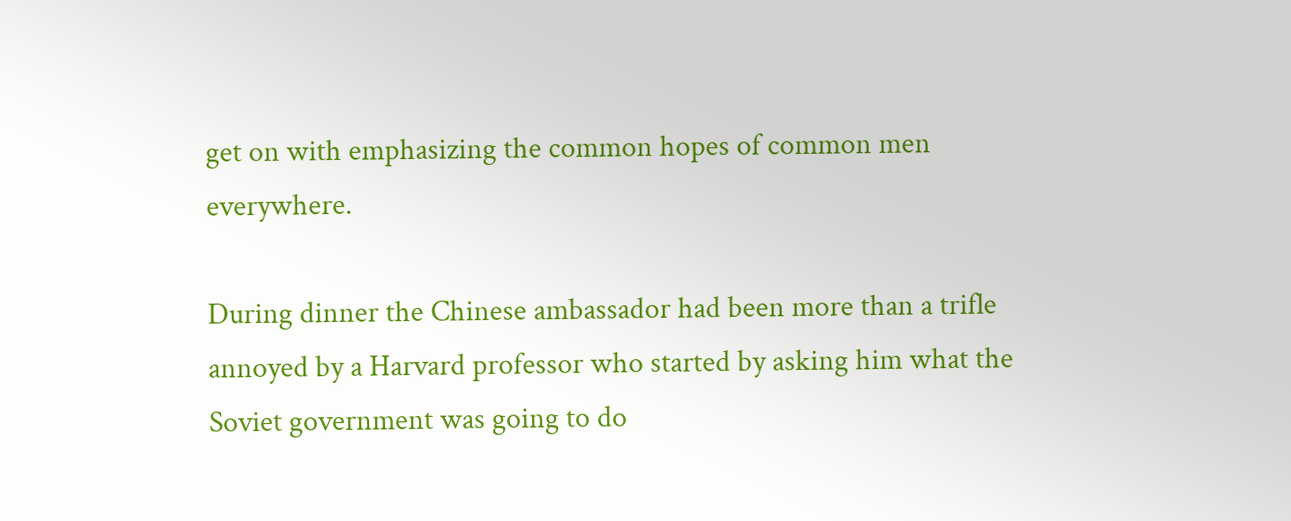get on with emphasizing the common hopes of common men everywhere.

During dinner the Chinese ambassador had been more than a trifle annoyed by a Harvard professor who started by asking him what the Soviet government was going to do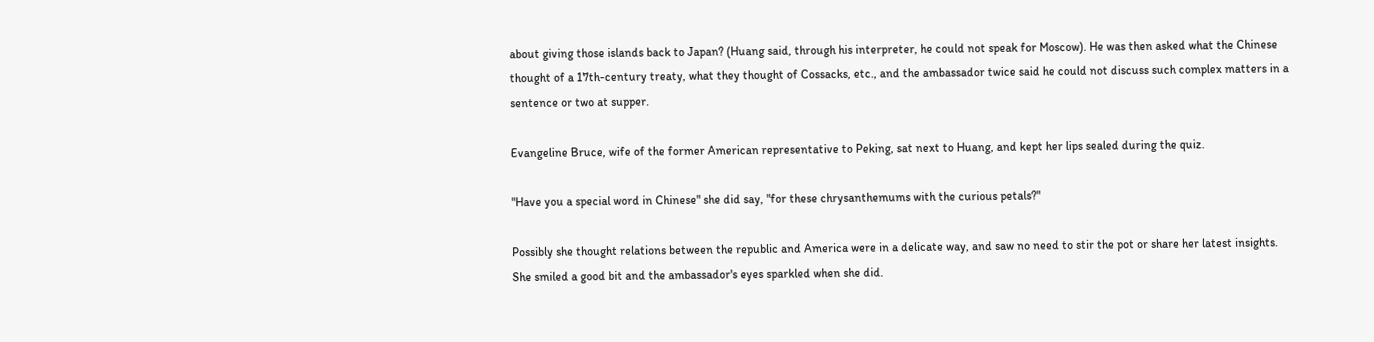about giving those islands back to Japan? (Huang said, through his interpreter, he could not speak for Moscow). He was then asked what the Chinese thought of a 17th-century treaty, what they thought of Cossacks, etc., and the ambassador twice said he could not discuss such complex matters in a sentence or two at supper.

Evangeline Bruce, wife of the former American representative to Peking, sat next to Huang, and kept her lips sealed during the quiz.

"Have you a special word in Chinese" she did say, "for these chrysanthemums with the curious petals?"

Possibly she thought relations between the republic and America were in a delicate way, and saw no need to stir the pot or share her latest insights. She smiled a good bit and the ambassador's eyes sparkled when she did.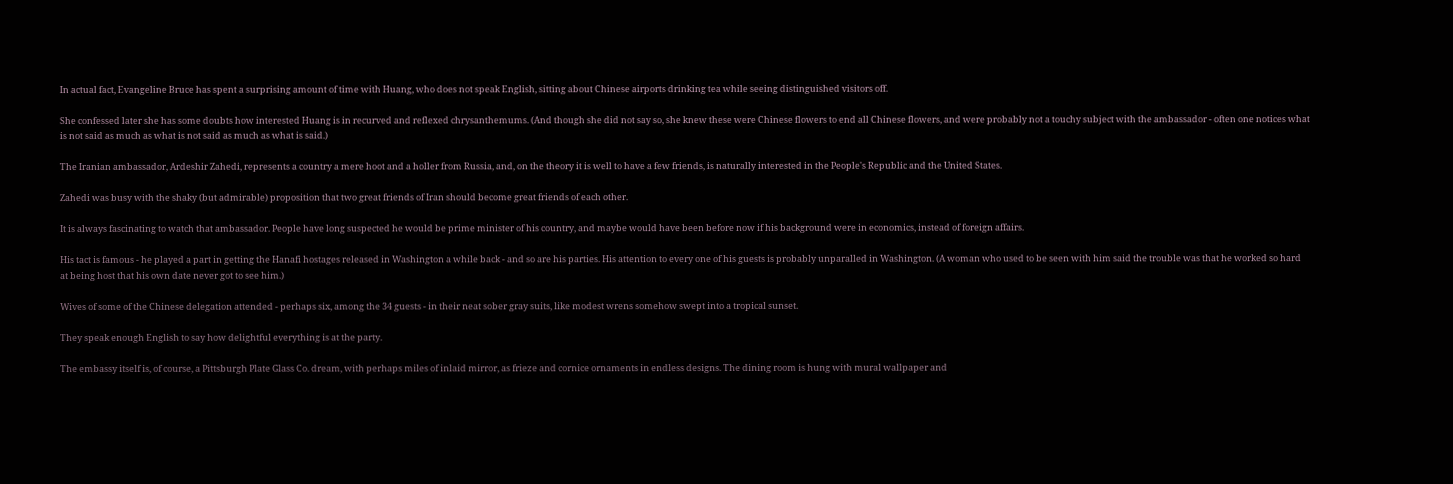In actual fact, Evangeline Bruce has spent a surprising amount of time with Huang, who does not speak English, sitting about Chinese airports drinking tea while seeing distinguished visitors off.

She confessed later she has some doubts how interested Huang is in recurved and reflexed chrysanthemums. (And though she did not say so, she knew these were Chinese flowers to end all Chinese flowers, and were probably not a touchy subject with the ambassador - often one notices what is not said as much as what is not said as much as what is said.)

The Iranian ambassador, Ardeshir Zahedi, represents a country a mere hoot and a holler from Russia, and, on the theory it is well to have a few friends, is naturally interested in the People's Republic and the United States.

Zahedi was busy with the shaky (but admirable) proposition that two great friends of Iran should become great friends of each other.

It is always fascinating to watch that ambassador. People have long suspected he would be prime minister of his country, and maybe would have been before now if his background were in economics, instead of foreign affairs.

His tact is famous - he played a part in getting the Hanafi hostages released in Washington a while back - and so are his parties. His attention to every one of his guests is probably unparalled in Washington. (A woman who used to be seen with him said the trouble was that he worked so hard at being host that his own date never got to see him.)

Wives of some of the Chinese delegation attended - perhaps six, among the 34 guests - in their neat sober gray suits, like modest wrens somehow swept into a tropical sunset.

They speak enough English to say how delightful everything is at the party.

The embassy itself is, of course, a Pittsburgh Plate Glass Co. dream, with perhaps miles of inlaid mirror, as frieze and cornice ornaments in endless designs. The dining room is hung with mural wallpaper and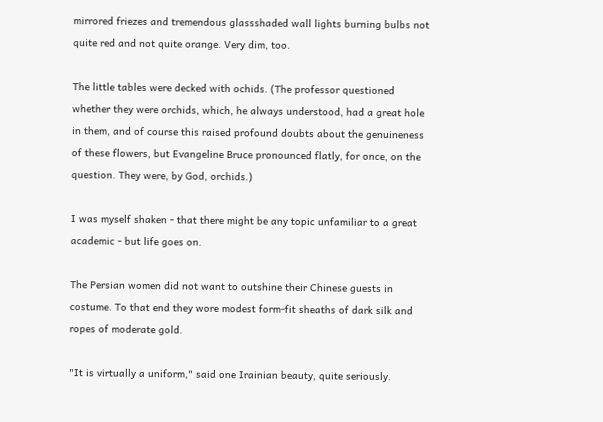mirrored friezes and tremendous glassshaded wall lights burning bulbs not quite red and not quite orange. Very dim, too.

The little tables were decked with ochids. (The professor questioned whether they were orchids, which, he always understood, had a great hole in them, and of course this raised profound doubts about the genuineness of these flowers, but Evangeline Bruce pronounced flatly, for once, on the question. They were, by God, orchids.)

I was myself shaken - that there might be any topic unfamiliar to a great academic - but life goes on.

The Persian women did not want to outshine their Chinese guests in costume. To that end they wore modest form-fit sheaths of dark silk and ropes of moderate gold.

"It is virtually a uniform," said one Irainian beauty, quite seriously.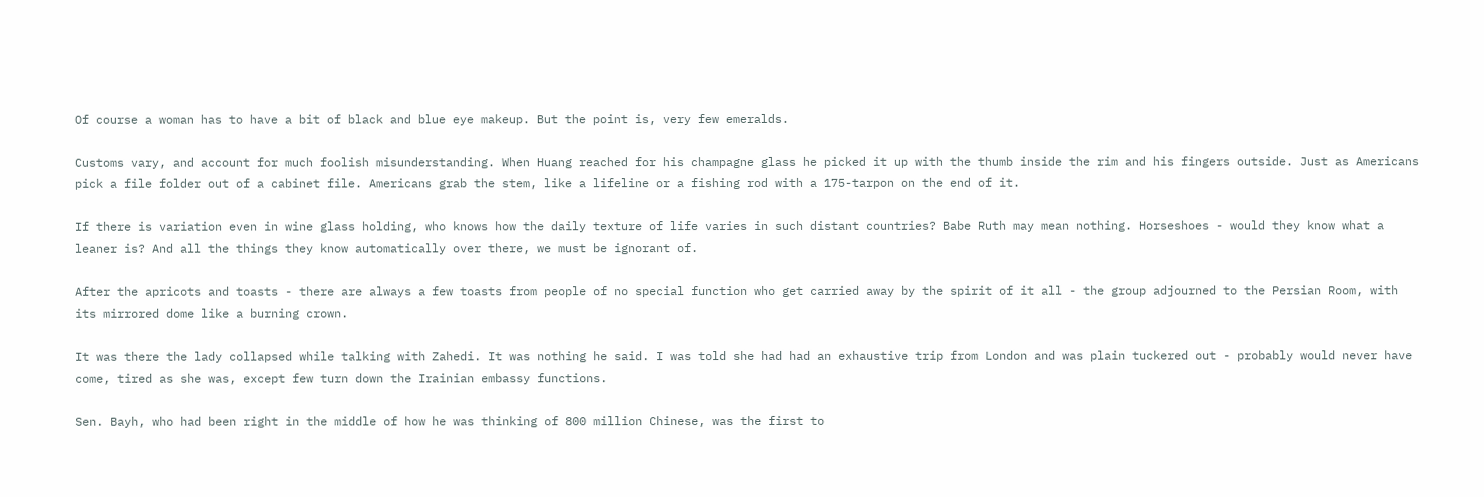Of course a woman has to have a bit of black and blue eye makeup. But the point is, very few emeralds.

Customs vary, and account for much foolish misunderstanding. When Huang reached for his champagne glass he picked it up with the thumb inside the rim and his fingers outside. Just as Americans pick a file folder out of a cabinet file. Americans grab the stem, like a lifeline or a fishing rod with a 175-tarpon on the end of it.

If there is variation even in wine glass holding, who knows how the daily texture of life varies in such distant countries? Babe Ruth may mean nothing. Horseshoes - would they know what a leaner is? And all the things they know automatically over there, we must be ignorant of.

After the apricots and toasts - there are always a few toasts from people of no special function who get carried away by the spirit of it all - the group adjourned to the Persian Room, with its mirrored dome like a burning crown.

It was there the lady collapsed while talking with Zahedi. It was nothing he said. I was told she had had an exhaustive trip from London and was plain tuckered out - probably would never have come, tired as she was, except few turn down the Irainian embassy functions.

Sen. Bayh, who had been right in the middle of how he was thinking of 800 million Chinese, was the first to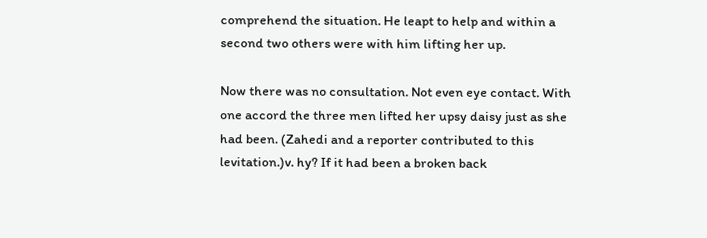comprehend the situation. He leapt to help and within a second two others were with him lifting her up.

Now there was no consultation. Not even eye contact. With one accord the three men lifted her upsy daisy just as she had been. (Zahedi and a reporter contributed to this levitation.)v. hy? If it had been a broken back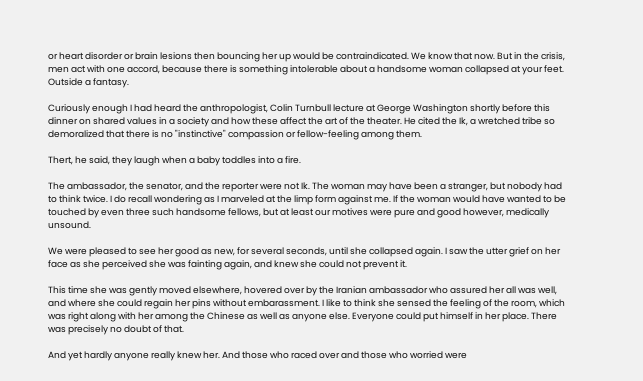or heart disorder or brain lesions then bouncing her up would be contraindicated. We know that now. But in the crisis, men act with one accord, because there is something intolerable about a handsome woman collapsed at your feet. Outside a fantasy.

Curiously enough I had heard the anthropologist, Colin Turnbull lecture at George Washington shortly before this dinner on shared values in a society and how these affect the art of the theater. He cited the Ik, a wretched tribe so demoralized that there is no "instinctive" compassion or fellow-feeling among them.

Thert, he said, they laugh when a baby toddles into a fire.

The ambassador, the senator, and the reporter were not Ik. The woman may have been a stranger, but nobody had to think twice. I do recall wondering as I marveled at the limp form against me. If the woman would have wanted to be touched by even three such handsome fellows, but at least our motives were pure and good however, medically unsound.

We were pleased to see her good as new, for several seconds, until she collapsed again. I saw the utter grief on her face as she perceived she was fainting again, and knew she could not prevent it.

This time she was gently moved elsewhere, hovered over by the Iranian ambassador who assured her all was well, and where she could regain her pins without embarassment. I like to think she sensed the feeling of the room, which was right along with her among the Chinese as well as anyone else. Everyone could put himself in her place. There was precisely no doubt of that.

And yet hardly anyone really knew her. And those who raced over and those who worried were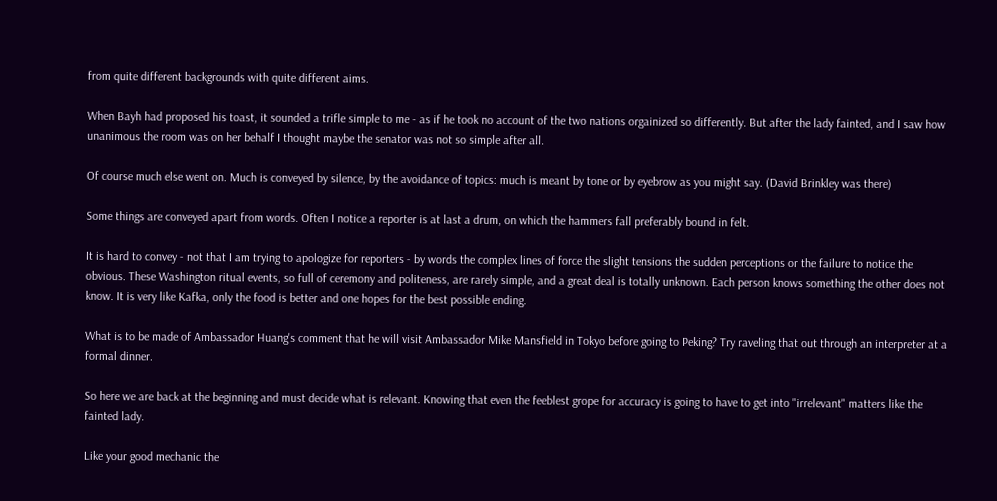from quite different backgrounds with quite different aims.

When Bayh had proposed his toast, it sounded a trifle simple to me - as if he took no account of the two nations orgainized so differently. But after the lady fainted, and I saw how unanimous the room was on her behalf I thought maybe the senator was not so simple after all.

Of course much else went on. Much is conveyed by silence, by the avoidance of topics: much is meant by tone or by eyebrow as you might say. (David Brinkley was there)

Some things are conveyed apart from words. Often I notice a reporter is at last a drum, on which the hammers fall preferably bound in felt.

It is hard to convey - not that I am trying to apologize for reporters - by words the complex lines of force the slight tensions the sudden perceptions or the failure to notice the obvious. These Washington ritual events, so full of ceremony and politeness, are rarely simple, and a great deal is totally unknown. Each person knows something the other does not know. It is very like Kafka, only the food is better and one hopes for the best possible ending.

What is to be made of Ambassador Huang's comment that he will visit Ambassador Mike Mansfield in Tokyo before going to Peking? Try raveling that out through an interpreter at a formal dinner.

So here we are back at the beginning and must decide what is relevant. Knowing that even the feeblest grope for accuracy is going to have to get into "irrelevant" matters like the fainted lady.

Like your good mechanic the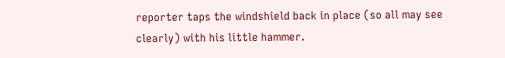reporter taps the windshield back in place (so all may see clearly) with his little hammer.